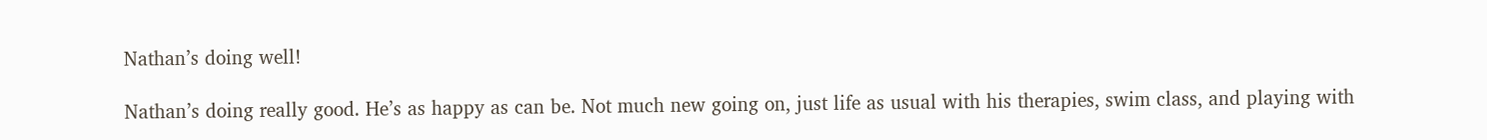Nathan’s doing well!

Nathan’s doing really good. He’s as happy as can be. Not much new going on, just life as usual with his therapies, swim class, and playing with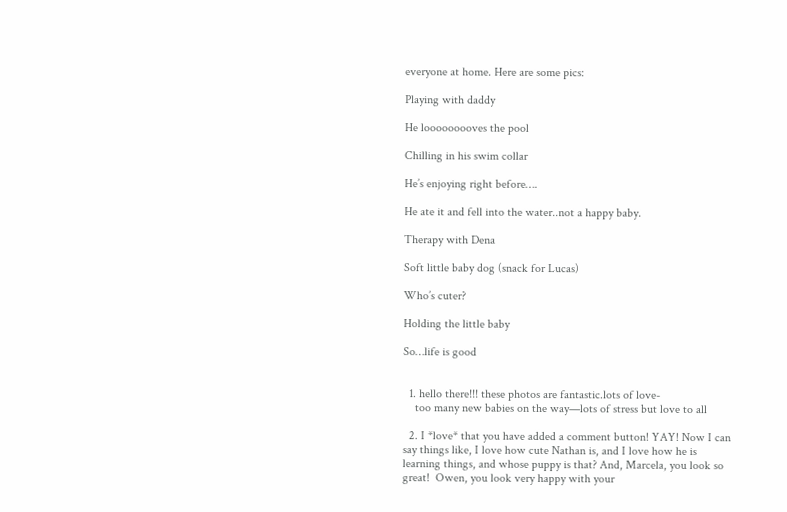everyone at home. Here are some pics:

Playing with daddy

He looooooooves the pool

Chilling in his swim collar

He’s enjoying right before….

He ate it and fell into the water..not a happy baby.

Therapy with Dena

Soft little baby dog (snack for Lucas)

Who’s cuter?

Holding the little baby

So…life is good


  1. hello there!!! these photos are fantastic.lots of love-
    too many new babies on the way—lots of stress but love to all

  2. I *love* that you have added a comment button! YAY! Now I can say things like, I love how cute Nathan is, and I love how he is learning things, and whose puppy is that? And, Marcela, you look so great!  Owen, you look very happy with your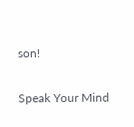son!

Speak Your Mind